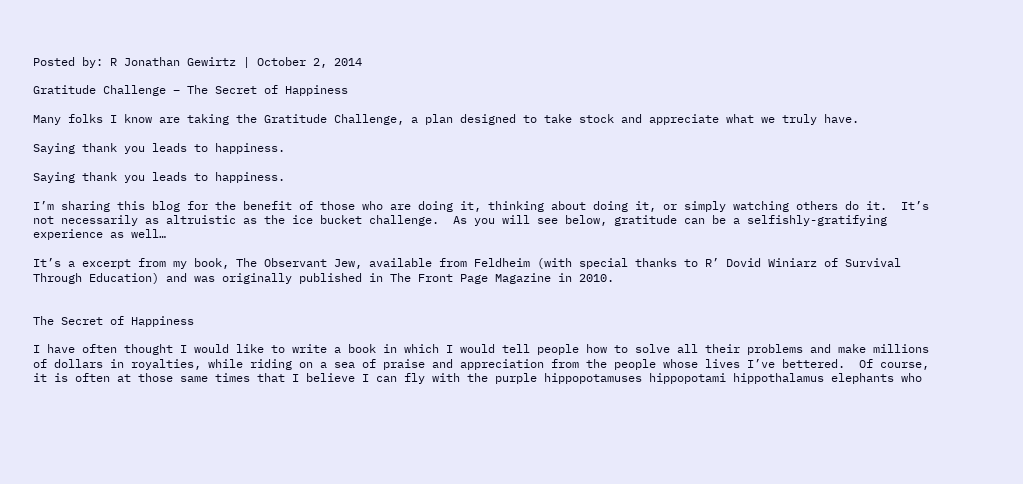Posted by: R Jonathan Gewirtz | October 2, 2014

Gratitude Challenge – The Secret of Happiness

Many folks I know are taking the Gratitude Challenge, a plan designed to take stock and appreciate what we truly have.

Saying thank you leads to happiness.

Saying thank you leads to happiness.

I’m sharing this blog for the benefit of those who are doing it, thinking about doing it, or simply watching others do it.  It’s not necessarily as altruistic as the ice bucket challenge.  As you will see below, gratitude can be a selfishly-gratifying experience as well…

It’s a excerpt from my book, The Observant Jew, available from Feldheim (with special thanks to R’ Dovid Winiarz of Survival Through Education) and was originally published in The Front Page Magazine in 2010.


The Secret of Happiness

I have often thought I would like to write a book in which I would tell people how to solve all their problems and make millions of dollars in royalties, while riding on a sea of praise and appreciation from the people whose lives I’ve bettered.  Of course, it is often at those same times that I believe I can fly with the purple hippopotamuses hippopotami hippothalamus elephants who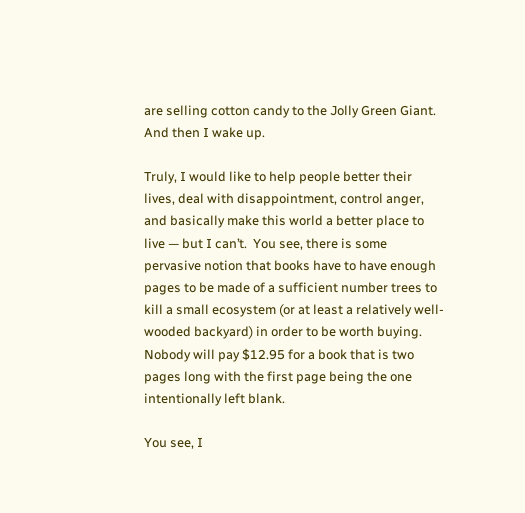are selling cotton candy to the Jolly Green Giant.  And then I wake up.

Truly, I would like to help people better their lives, deal with disappointment, control anger, and basically make this world a better place to live — but I can’t.  You see, there is some pervasive notion that books have to have enough pages to be made of a sufficient number trees to kill a small ecosystem (or at least a relatively well-wooded backyard) in order to be worth buying.  Nobody will pay $12.95 for a book that is two pages long with the first page being the one intentionally left blank.

You see, I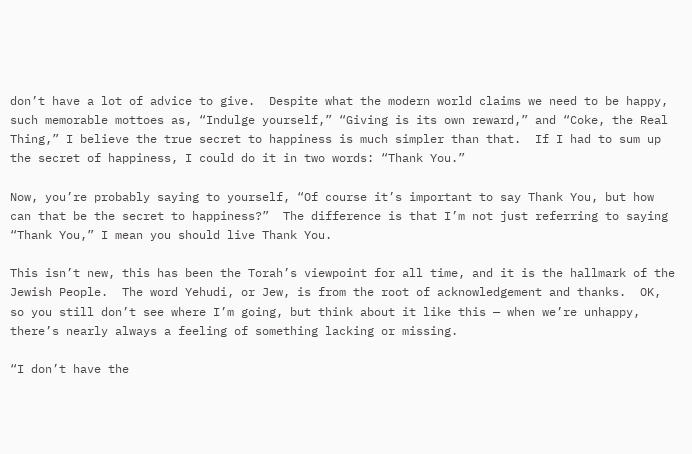don’t have a lot of advice to give.  Despite what the modern world claims we need to be happy, such memorable mottoes as, “Indulge yourself,” “Giving is its own reward,” and “Coke, the Real Thing,” I believe the true secret to happiness is much simpler than that.  If I had to sum up the secret of happiness, I could do it in two words: “Thank You.”

Now, you’re probably saying to yourself, “Of course it’s important to say Thank You, but how can that be the secret to happiness?”  The difference is that I’m not just referring to saying “Thank You,” I mean you should live Thank You.

This isn’t new, this has been the Torah’s viewpoint for all time, and it is the hallmark of the Jewish People.  The word Yehudi, or Jew, is from the root of acknowledgement and thanks.  OK, so you still don’t see where I’m going, but think about it like this — when we’re unhappy, there’s nearly always a feeling of something lacking or missing.

“I don’t have the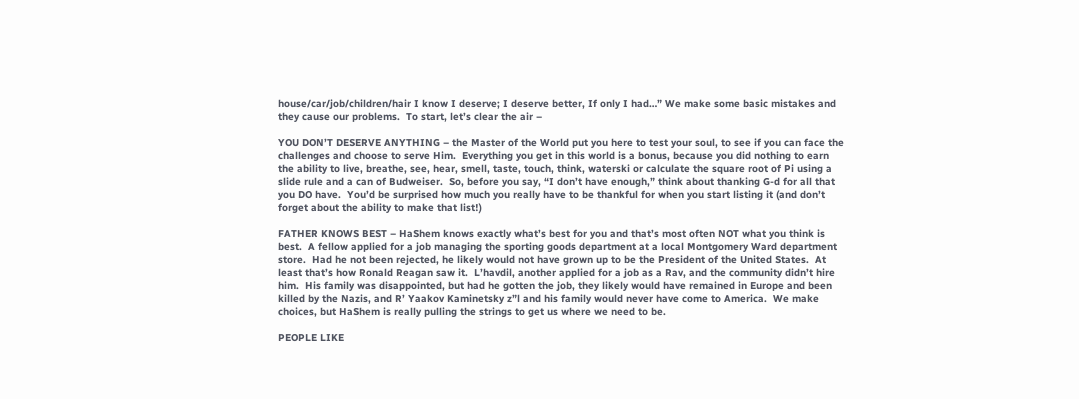house/car/job/children/hair I know I deserve; I deserve better, If only I had…” We make some basic mistakes and they cause our problems.  To start, let’s clear the air –

YOU DON’T DESERVE ANYTHING – the Master of the World put you here to test your soul, to see if you can face the challenges and choose to serve Him.  Everything you get in this world is a bonus, because you did nothing to earn the ability to live, breathe, see, hear, smell, taste, touch, think, waterski or calculate the square root of Pi using a slide rule and a can of Budweiser.  So, before you say, “I don’t have enough,” think about thanking G-d for all that you DO have.  You’d be surprised how much you really have to be thankful for when you start listing it (and don’t forget about the ability to make that list!)

FATHER KNOWS BEST – HaShem knows exactly what’s best for you and that’s most often NOT what you think is best.  A fellow applied for a job managing the sporting goods department at a local Montgomery Ward department store.  Had he not been rejected, he likely would not have grown up to be the President of the United States.  At least that’s how Ronald Reagan saw it.  L’havdil, another applied for a job as a Rav, and the community didn’t hire him.  His family was disappointed, but had he gotten the job, they likely would have remained in Europe and been killed by the Nazis, and R’ Yaakov Kaminetsky z”l and his family would never have come to America.  We make choices, but HaShem is really pulling the strings to get us where we need to be.

PEOPLE LIKE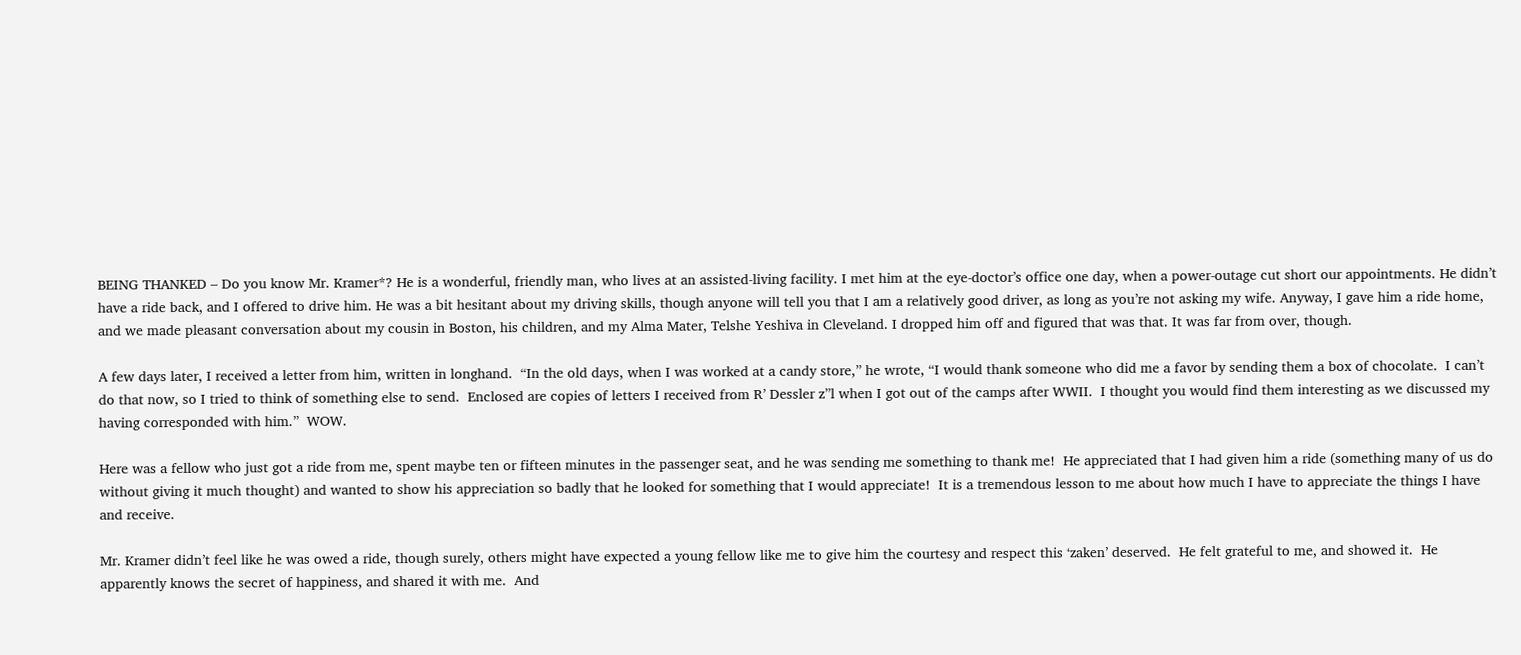BEING THANKED – Do you know Mr. Kramer*? He is a wonderful, friendly man, who lives at an assisted-living facility. I met him at the eye-doctor’s office one day, when a power-outage cut short our appointments. He didn’t have a ride back, and I offered to drive him. He was a bit hesitant about my driving skills, though anyone will tell you that I am a relatively good driver, as long as you’re not asking my wife. Anyway, I gave him a ride home, and we made pleasant conversation about my cousin in Boston, his children, and my Alma Mater, Telshe Yeshiva in Cleveland. I dropped him off and figured that was that. It was far from over, though.

A few days later, I received a letter from him, written in longhand.  “In the old days, when I was worked at a candy store,” he wrote, “I would thank someone who did me a favor by sending them a box of chocolate.  I can’t do that now, so I tried to think of something else to send.  Enclosed are copies of letters I received from R’ Dessler z”l when I got out of the camps after WWII.  I thought you would find them interesting as we discussed my having corresponded with him.”  WOW.

Here was a fellow who just got a ride from me, spent maybe ten or fifteen minutes in the passenger seat, and he was sending me something to thank me!  He appreciated that I had given him a ride (something many of us do without giving it much thought) and wanted to show his appreciation so badly that he looked for something that I would appreciate!  It is a tremendous lesson to me about how much I have to appreciate the things I have and receive.

Mr. Kramer didn’t feel like he was owed a ride, though surely, others might have expected a young fellow like me to give him the courtesy and respect this ‘zaken’ deserved.  He felt grateful to me, and showed it.  He apparently knows the secret of happiness, and shared it with me.  And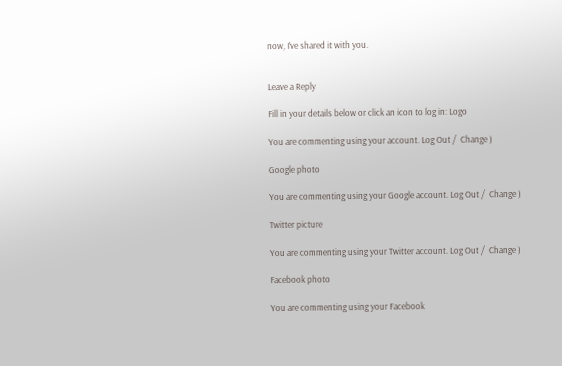now, I’ve shared it with you.


Leave a Reply

Fill in your details below or click an icon to log in: Logo

You are commenting using your account. Log Out /  Change )

Google photo

You are commenting using your Google account. Log Out /  Change )

Twitter picture

You are commenting using your Twitter account. Log Out /  Change )

Facebook photo

You are commenting using your Facebook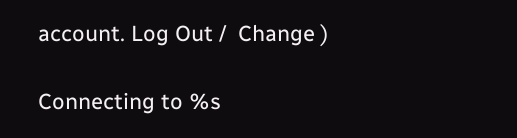account. Log Out /  Change )

Connecting to %s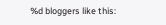%d bloggers like this: